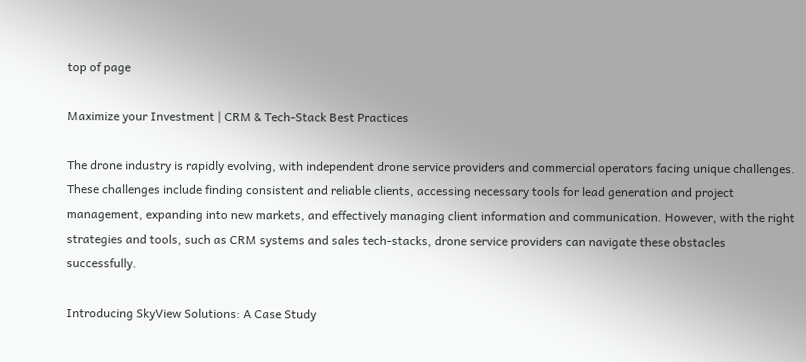top of page

Maximize your Investment | CRM & Tech-Stack Best Practices

The drone industry is rapidly evolving, with independent drone service providers and commercial operators facing unique challenges. These challenges include finding consistent and reliable clients, accessing necessary tools for lead generation and project management, expanding into new markets, and effectively managing client information and communication. However, with the right strategies and tools, such as CRM systems and sales tech-stacks, drone service providers can navigate these obstacles successfully.

Introducing SkyView Solutions: A Case Study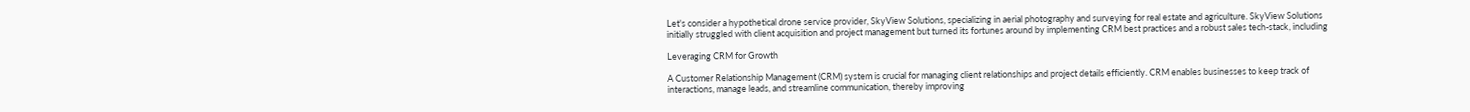Let's consider a hypothetical drone service provider, SkyView Solutions, specializing in aerial photography and surveying for real estate and agriculture. SkyView Solutions initially struggled with client acquisition and project management but turned its fortunes around by implementing CRM best practices and a robust sales tech-stack, including

Leveraging CRM for Growth

A Customer Relationship Management (CRM) system is crucial for managing client relationships and project details efficiently. CRM enables businesses to keep track of interactions, manage leads, and streamline communication, thereby improving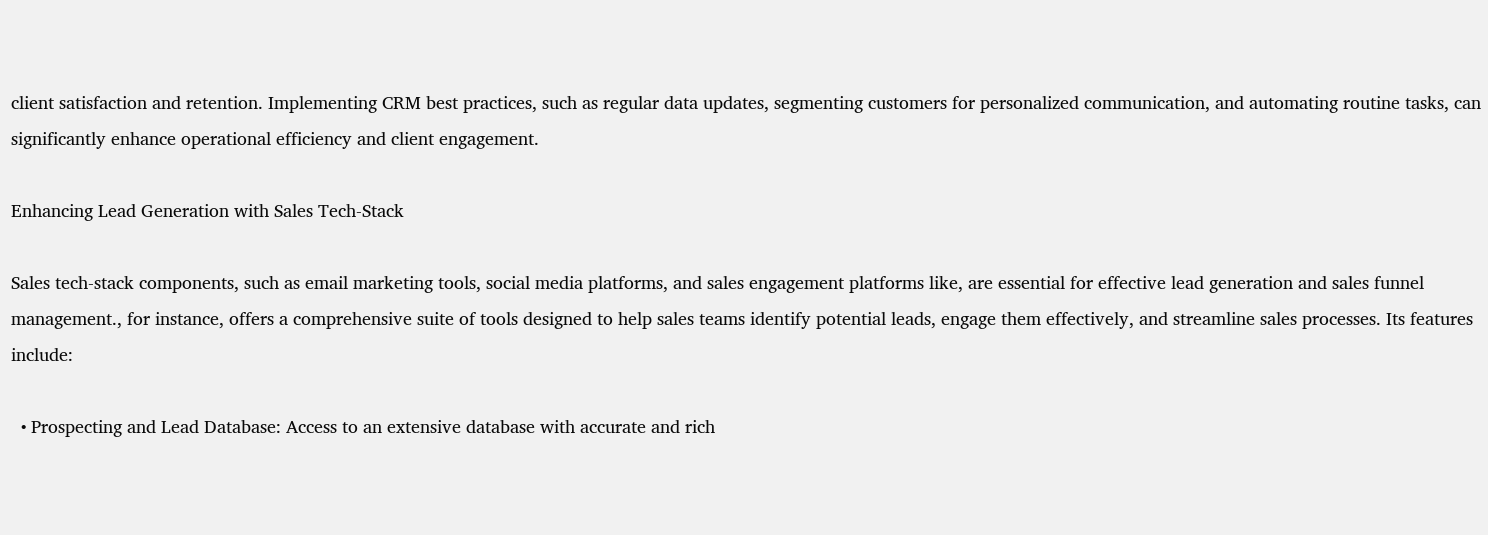client satisfaction and retention. Implementing CRM best practices, such as regular data updates, segmenting customers for personalized communication, and automating routine tasks, can significantly enhance operational efficiency and client engagement.

Enhancing Lead Generation with Sales Tech-Stack

Sales tech-stack components, such as email marketing tools, social media platforms, and sales engagement platforms like, are essential for effective lead generation and sales funnel management., for instance, offers a comprehensive suite of tools designed to help sales teams identify potential leads, engage them effectively, and streamline sales processes. Its features include:

  • Prospecting and Lead Database: Access to an extensive database with accurate and rich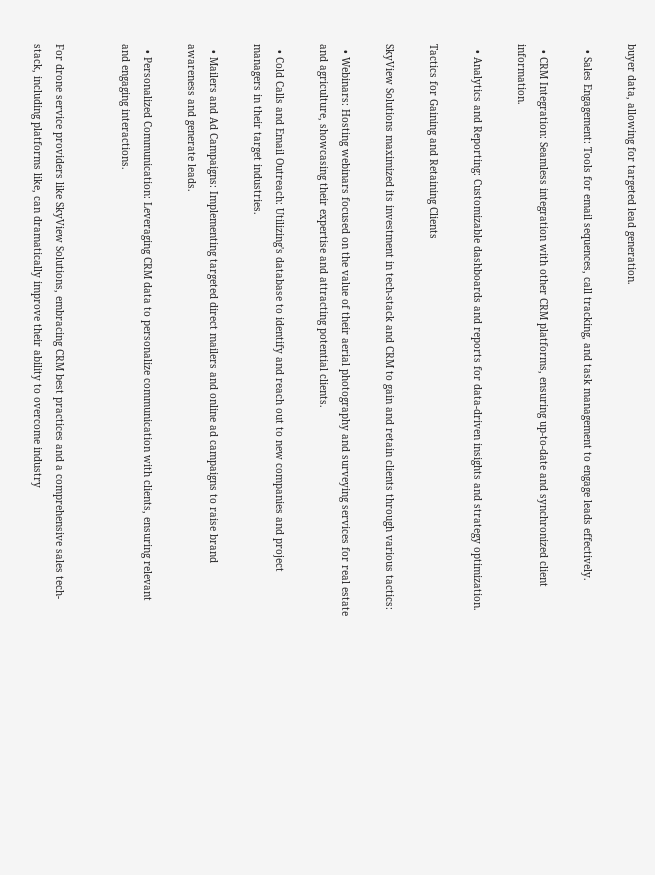buyer data, allowing for targeted lead generation.

  • Sales Engagement: Tools for email sequences, call tracking, and task management to engage leads effectively.

  • CRM Integration: Seamless integration with other CRM platforms, ensuring up-to-date and synchronized client information.

  • Analytics and Reporting: Customizable dashboards and reports for data-driven insights and strategy optimization.

Tactics for Gaining and Retaining Clients

SkyView Solutions maximized its investment in tech-stack and CRM to gain and retain clients through various tactics:

  • Webinars: Hosting webinars focused on the value of their aerial photography and surveying services for real estate and agriculture, showcasing their expertise and attracting potential clients.

  • Cold Calls and Email Outreach: Utilizing's database to identify and reach out to new companies and project managers in their target industries.

  • Mailers and Ad Campaigns: Implementing targeted direct mailers and online ad campaigns to raise brand awareness and generate leads.

  • Personalized Communication: Leveraging CRM data to personalize communication with clients, ensuring relevant and engaging interactions.


For drone service providers like SkyView Solutions, embracing CRM best practices and a comprehensive sales tech-stack, including platforms like, can dramatically improve their ability to overcome industry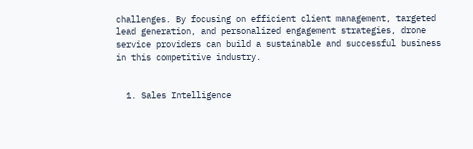challenges. By focusing on efficient client management, targeted lead generation, and personalized engagement strategies, drone service providers can build a sustainable and successful business in this competitive industry.


  1. Sales Intelligence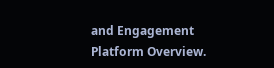and Engagement Platform Overview.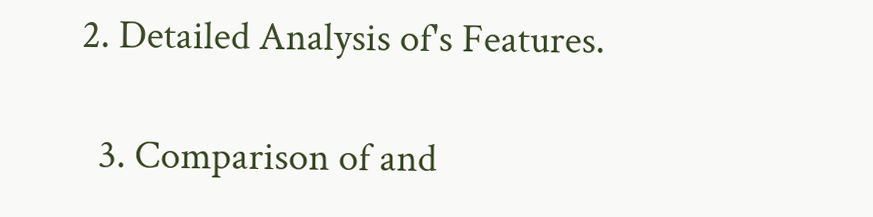2. Detailed Analysis of's Features.

  3. Comparison of and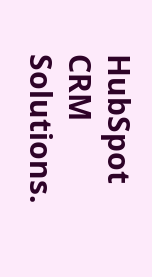HubSpot CRM Solutions.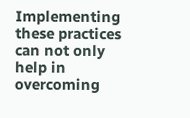Implementing these practices can not only help in overcoming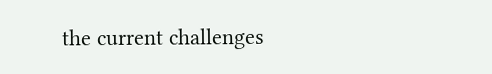the current challenges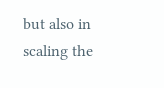but also in scaling the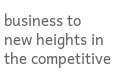business to new heights in the competitive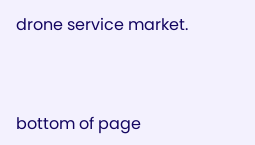drone service market.



bottom of page